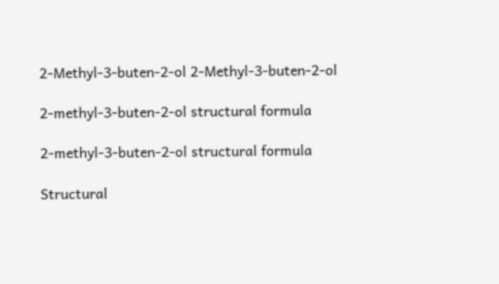2-Methyl-3-buten-2-ol 2-Methyl-3-buten-2-ol

2-methyl-3-buten-2-ol structural formula

2-methyl-3-buten-2-ol structural formula

Structural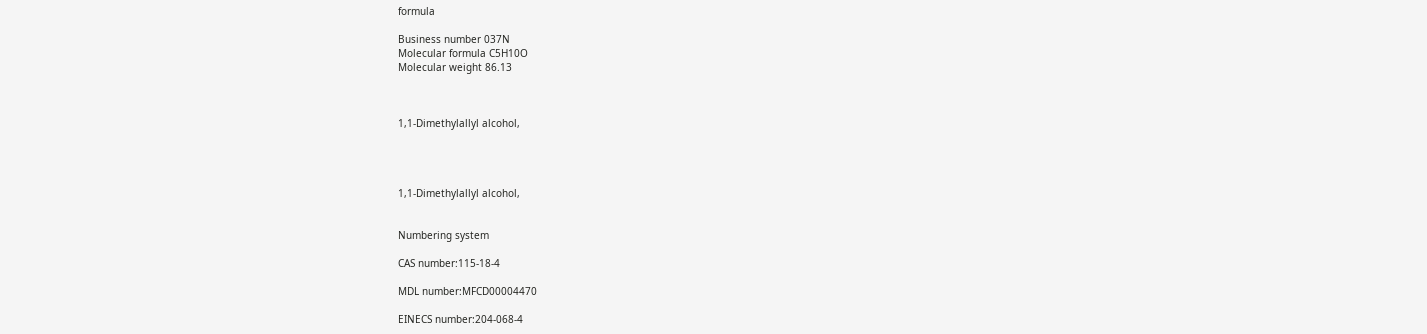formula

Business number 037N
Molecular formula C5H10O
Molecular weight 86.13



1,1-Dimethylallyl alcohol,




1,1-Dimethylallyl alcohol,


Numbering system

CAS number:115-18-4

MDL number:MFCD00004470

EINECS number:204-068-4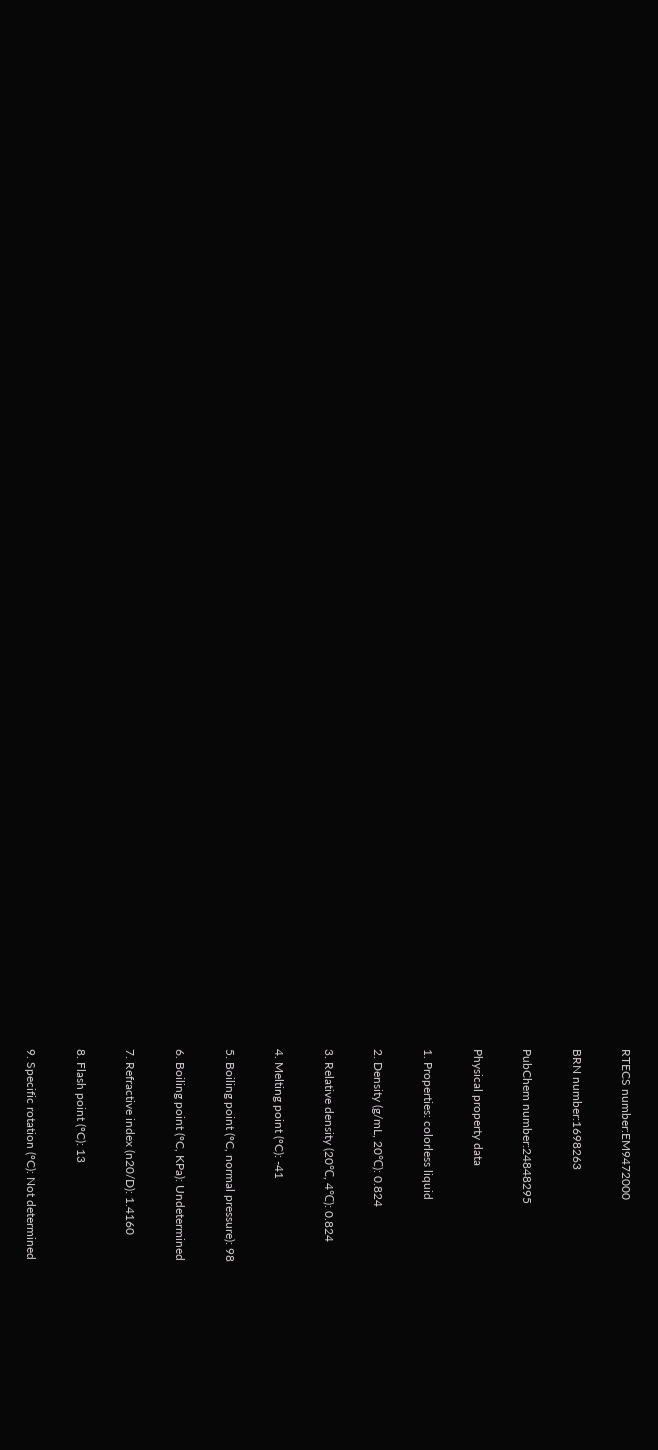RTECS number:EM9472000

BRN number:1698263

PubChem number:24848295

Physical property data

1. Properties: colorless liquid

2. Density (g/mL, 20℃): 0.824

3. Relative density (20℃, 4℃): 0.824

4. Melting point (ºC): -41

5. Boiling point (ºC, normal pressure): 98

6. Boiling point (ºC, KPa): Undetermined

7. Refractive index (n20/D): 1.4160

8. Flash point (ºC): 13

9. Specific rotation (ºC): Not determined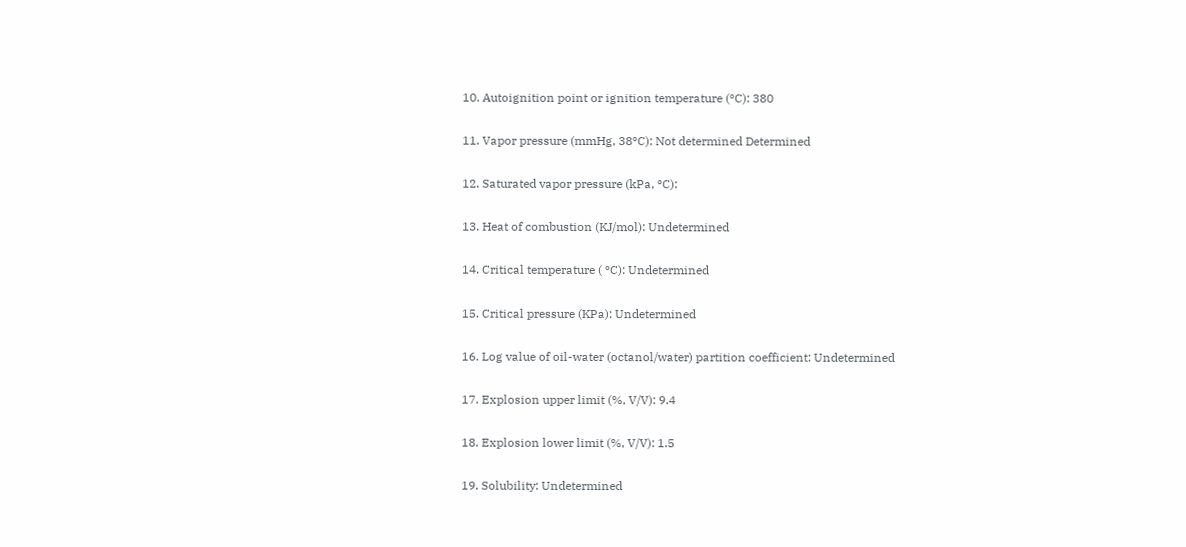10. Autoignition point or ignition temperature (ºC): 380

11. Vapor pressure (mmHg, 38ºC): Not determined Determined

12. Saturated vapor pressure (kPa, ºC):

13. Heat of combustion (KJ/mol): Undetermined

14. Critical temperature ( ºC): Undetermined

15. Critical pressure (KPa): Undetermined

16. Log value of oil-water (octanol/water) partition coefficient: Undetermined

17. Explosion upper limit (%, V/V): 9.4

18. Explosion lower limit (%, V/V): 1.5

19. Solubility: Undetermined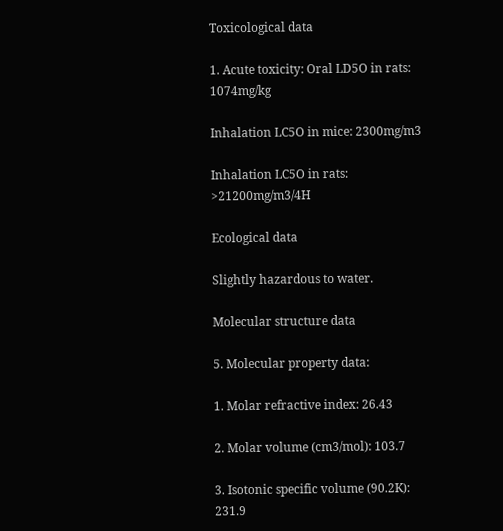Toxicological data

1. Acute toxicity: Oral LD5O in rats: 1074mg/kg

Inhalation LC5O in mice: 2300mg/m3

Inhalation LC5O in rats: >21200mg/m3/4H

Ecological data

Slightly hazardous to water.

Molecular structure data

5. Molecular property data:

1. Molar refractive index: 26.43

2. Molar volume (cm3/mol): 103.7

3. Isotonic specific volume (90.2K): 231.9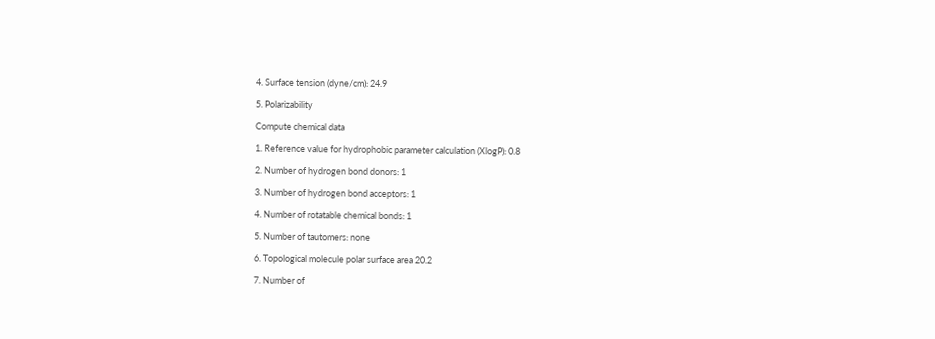4. Surface tension (dyne/cm): 24.9

5. Polarizability

Compute chemical data

1. Reference value for hydrophobic parameter calculation (XlogP): 0.8

2. Number of hydrogen bond donors: 1

3. Number of hydrogen bond acceptors: 1

4. Number of rotatable chemical bonds: 1

5. Number of tautomers: none

6. Topological molecule polar surface area 20.2

7. Number of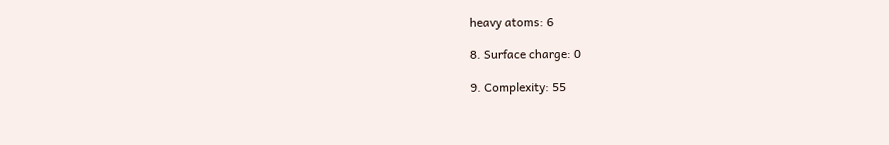heavy atoms: 6

8. Surface charge: 0

9. Complexity: 55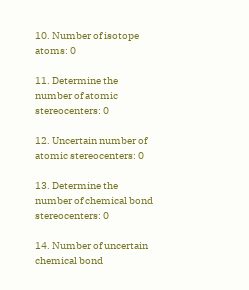10. Number of isotope atoms: 0

11. Determine the number of atomic stereocenters: 0

12. Uncertain number of atomic stereocenters: 0

13. Determine the number of chemical bond stereocenters: 0

14. Number of uncertain chemical bond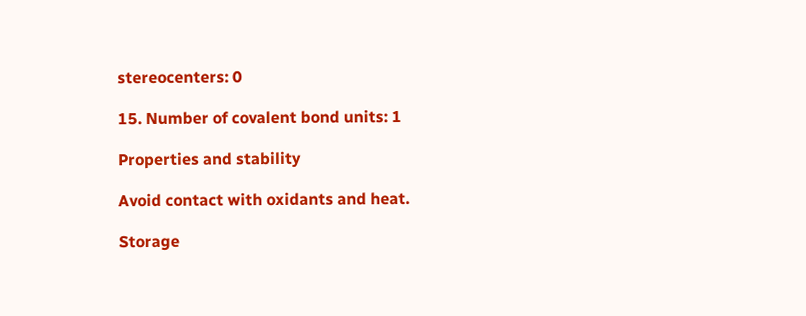stereocenters: 0

15. Number of covalent bond units: 1

Properties and stability

Avoid contact with oxidants and heat.

Storage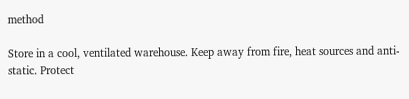method

Store in a cool, ventilated warehouse. Keep away from fire, heat sources and anti-static. Protect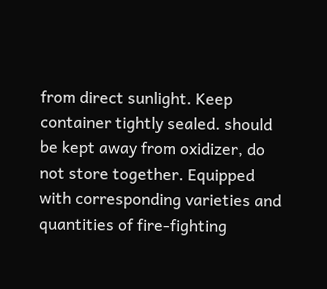from direct sunlight. Keep container tightly sealed. should be kept away from oxidizer, do not store together. Equipped with corresponding varieties and quantities of fire-fighting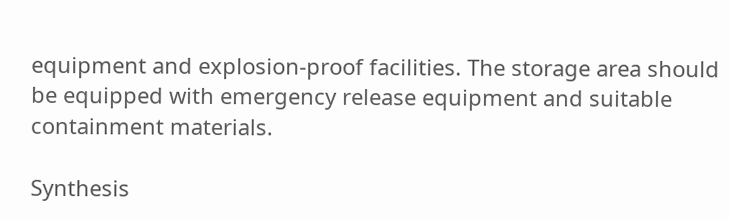equipment and explosion-proof facilities. The storage area should be equipped with emergency release equipment and suitable containment materials.

Synthesis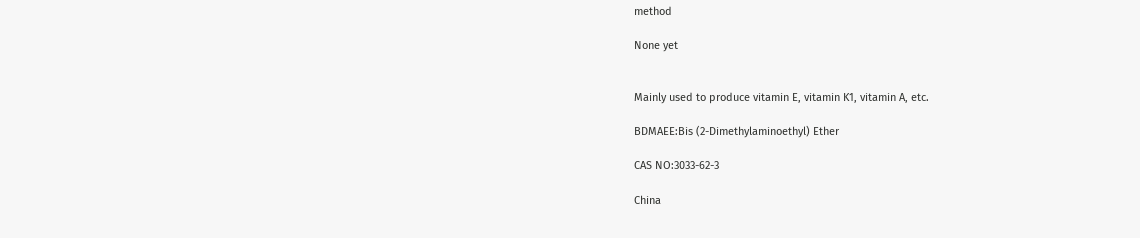method

None yet


Mainly used to produce vitamin E, vitamin K1, vitamin A, etc.

BDMAEE:Bis (2-Dimethylaminoethyl) Ether

CAS NO:3033-62-3

China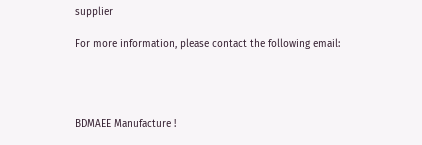supplier

For more information, please contact the following email:




BDMAEE Manufacture !